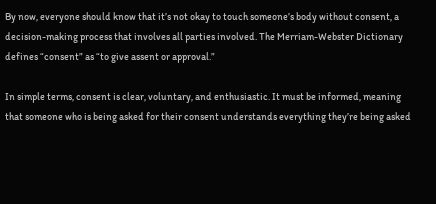By now, everyone should know that it’s not okay to touch someone’s body without consent, a decision-making process that involves all parties involved. The Merriam-Webster Dictionary defines “consent” as “to give assent or approval.”

In simple terms, consent is clear, voluntary, and enthusiastic. It must be informed, meaning that someone who is being asked for their consent understands everything they’re being asked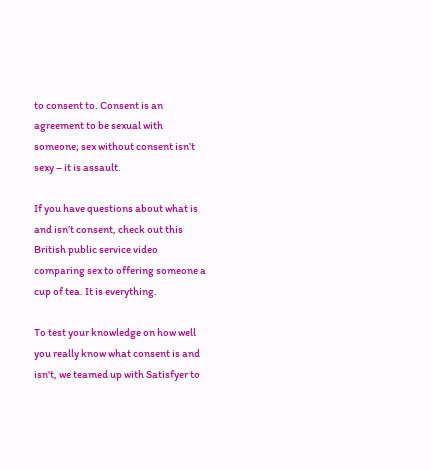to consent to. Consent is an agreement to be sexual with someone; sex without consent isn’t sexy – it is assault.

If you have questions about what is and isn’t consent, check out this British public service video comparing sex to offering someone a cup of tea. It is everything.

To test your knowledge on how well you really know what consent is and isn't, we teamed up with Satisfyer to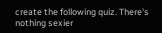create the following quiz. There's nothing sexier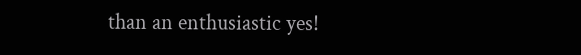than an enthusiastic yes!